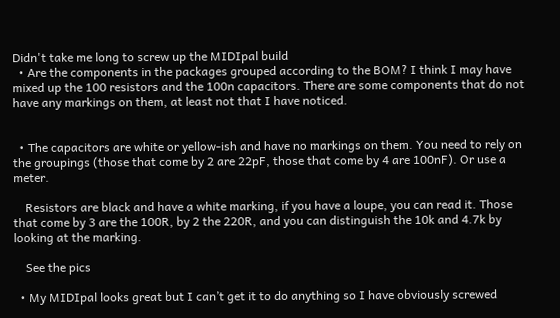Didn't take me long to screw up the MIDIpal build
  • Are the components in the packages grouped according to the BOM? I think I may have mixed up the 100 resistors and the 100n capacitors. There are some components that do not have any markings on them, at least not that I have noticed.


  • The capacitors are white or yellow-ish and have no markings on them. You need to rely on the groupings (those that come by 2 are 22pF, those that come by 4 are 100nF). Or use a meter.

    Resistors are black and have a white marking, if you have a loupe, you can read it. Those that come by 3 are the 100R, by 2 the 220R, and you can distinguish the 10k and 4.7k by looking at the marking.

    See the pics

  • My MIDIpal looks great but I can’t get it to do anything so I have obviously screwed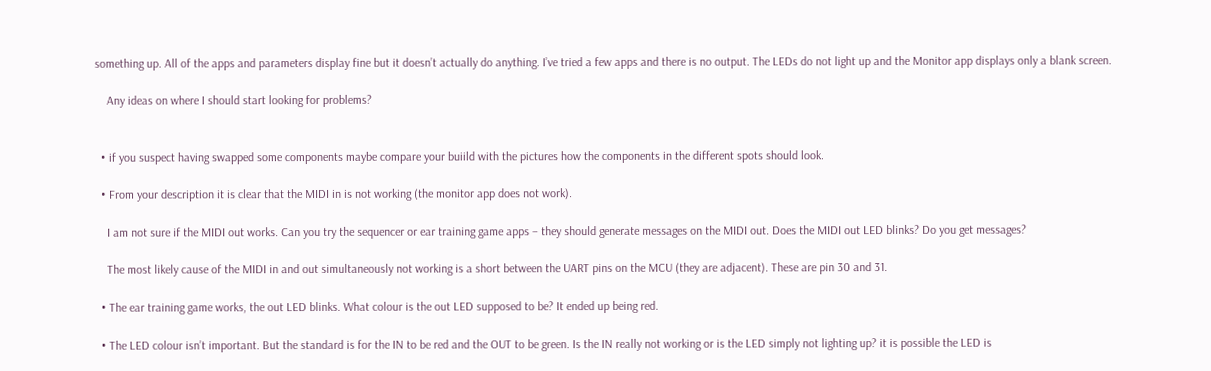something up. All of the apps and parameters display fine but it doesn’t actually do anything. I’ve tried a few apps and there is no output. The LEDs do not light up and the Monitor app displays only a blank screen.

    Any ideas on where I should start looking for problems?


  • if you suspect having swapped some components maybe compare your buiild with the pictures how the components in the different spots should look.

  • From your description it is clear that the MIDI in is not working (the monitor app does not work).

    I am not sure if the MIDI out works. Can you try the sequencer or ear training game apps – they should generate messages on the MIDI out. Does the MIDI out LED blinks? Do you get messages?

    The most likely cause of the MIDI in and out simultaneously not working is a short between the UART pins on the MCU (they are adjacent). These are pin 30 and 31.

  • The ear training game works, the out LED blinks. What colour is the out LED supposed to be? It ended up being red.

  • The LED colour isn’t important. But the standard is for the IN to be red and the OUT to be green. Is the IN really not working or is the LED simply not lighting up? it is possible the LED is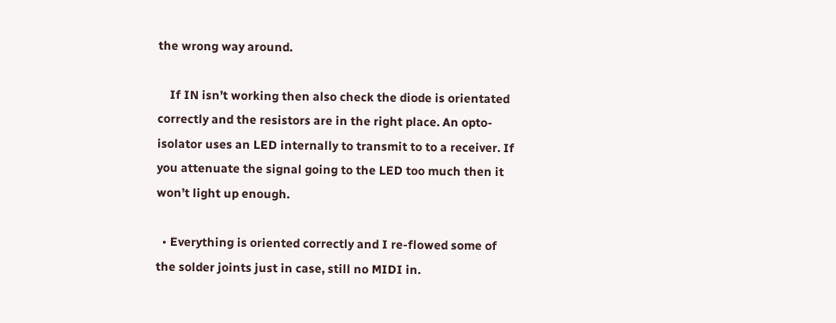the wrong way around.

    If IN isn’t working then also check the diode is orientated correctly and the resistors are in the right place. An opto-isolator uses an LED internally to transmit to to a receiver. If you attenuate the signal going to the LED too much then it won’t light up enough.

  • Everything is oriented correctly and I re-flowed some of the solder joints just in case, still no MIDI in.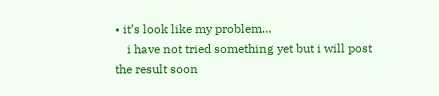• it’s look like my problem…
    i have not tried something yet but i will post the result soon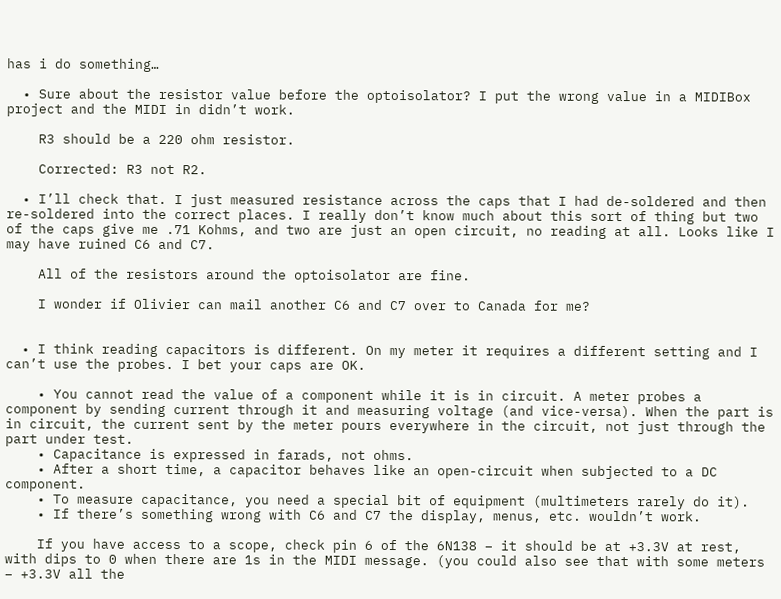has i do something…

  • Sure about the resistor value before the optoisolator? I put the wrong value in a MIDIBox project and the MIDI in didn’t work.

    R3 should be a 220 ohm resistor.

    Corrected: R3 not R2.

  • I’ll check that. I just measured resistance across the caps that I had de-soldered and then re-soldered into the correct places. I really don’t know much about this sort of thing but two of the caps give me .71 Kohms, and two are just an open circuit, no reading at all. Looks like I may have ruined C6 and C7.

    All of the resistors around the optoisolator are fine.

    I wonder if Olivier can mail another C6 and C7 over to Canada for me?


  • I think reading capacitors is different. On my meter it requires a different setting and I can’t use the probes. I bet your caps are OK.

    • You cannot read the value of a component while it is in circuit. A meter probes a component by sending current through it and measuring voltage (and vice-versa). When the part is in circuit, the current sent by the meter pours everywhere in the circuit, not just through the part under test.
    • Capacitance is expressed in farads, not ohms.
    • After a short time, a capacitor behaves like an open-circuit when subjected to a DC component.
    • To measure capacitance, you need a special bit of equipment (multimeters rarely do it).
    • If there’s something wrong with C6 and C7 the display, menus, etc. wouldn’t work.

    If you have access to a scope, check pin 6 of the 6N138 – it should be at +3.3V at rest, with dips to 0 when there are 1s in the MIDI message. (you could also see that with some meters – +3.3V all the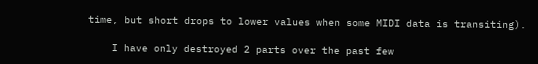time, but short drops to lower values when some MIDI data is transiting).

    I have only destroyed 2 parts over the past few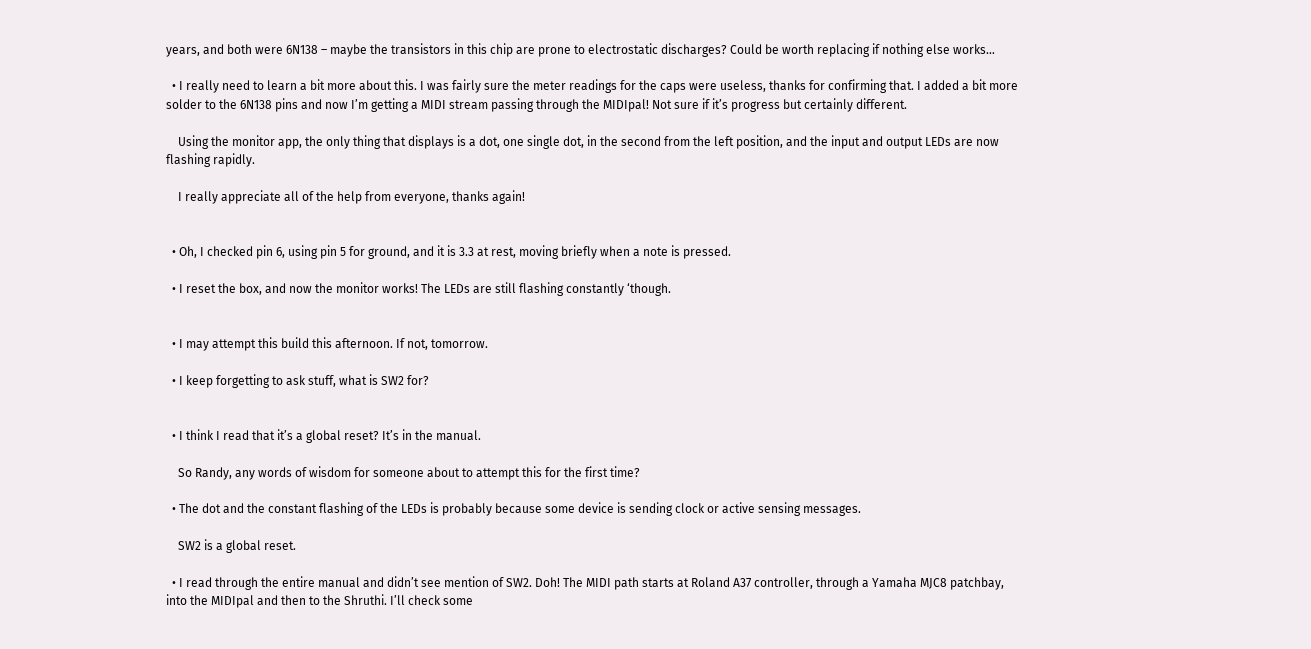years, and both were 6N138 – maybe the transistors in this chip are prone to electrostatic discharges? Could be worth replacing if nothing else works…

  • I really need to learn a bit more about this. I was fairly sure the meter readings for the caps were useless, thanks for confirming that. I added a bit more solder to the 6N138 pins and now I’m getting a MIDI stream passing through the MIDIpal! Not sure if it’s progress but certainly different.

    Using the monitor app, the only thing that displays is a dot, one single dot, in the second from the left position, and the input and output LEDs are now flashing rapidly.

    I really appreciate all of the help from everyone, thanks again!


  • Oh, I checked pin 6, using pin 5 for ground, and it is 3.3 at rest, moving briefly when a note is pressed.

  • I reset the box, and now the monitor works! The LEDs are still flashing constantly ‘though.


  • I may attempt this build this afternoon. If not, tomorrow.

  • I keep forgetting to ask stuff, what is SW2 for?


  • I think I read that it’s a global reset? It’s in the manual.

    So Randy, any words of wisdom for someone about to attempt this for the first time?

  • The dot and the constant flashing of the LEDs is probably because some device is sending clock or active sensing messages.

    SW2 is a global reset.

  • I read through the entire manual and didn’t see mention of SW2. Doh! The MIDI path starts at Roland A37 controller, through a Yamaha MJC8 patchbay, into the MIDIpal and then to the Shruthi. I’ll check some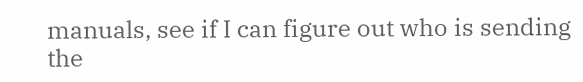manuals, see if I can figure out who is sending the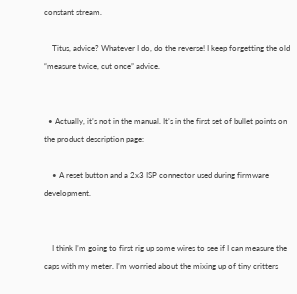constant stream.

    Titus, advice? Whatever I do, do the reverse! I keep forgetting the old “measure twice, cut once” advice.


  • Actually, it’s not in the manual. It’s in the first set of bullet points on the product description page:

    • A reset button and a 2x3 ISP connector used during firmware development.


    I think I’m going to first rig up some wires to see if I can measure the caps with my meter. I’m worried about the mixing up of tiny critters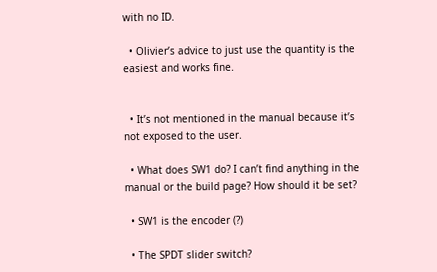with no ID.

  • Olivier’s advice to just use the quantity is the easiest and works fine.


  • It’s not mentioned in the manual because it’s not exposed to the user.

  • What does SW1 do? I can’t find anything in the manual or the build page? How should it be set?

  • SW1 is the encoder (?)

  • The SPDT slider switch?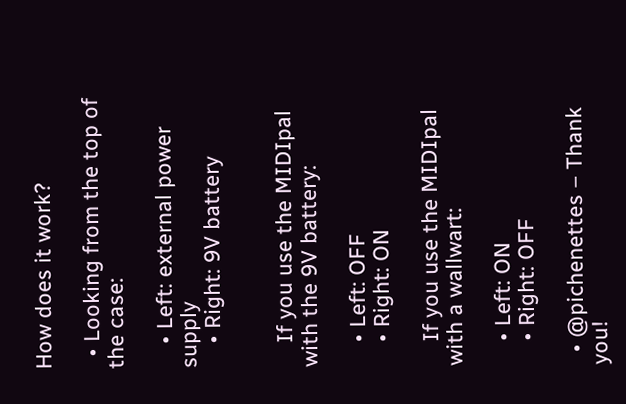How does it work?

  • Looking from the top of the case:

    • Left: external power supply
    • Right: 9V battery


    If you use the MIDIpal with the 9V battery:

    • Left: OFF
    • Right: ON

    If you use the MIDIpal with a wallwart:

    • Left: ON
    • Right: OFF

  • @pichenettes – Thank you!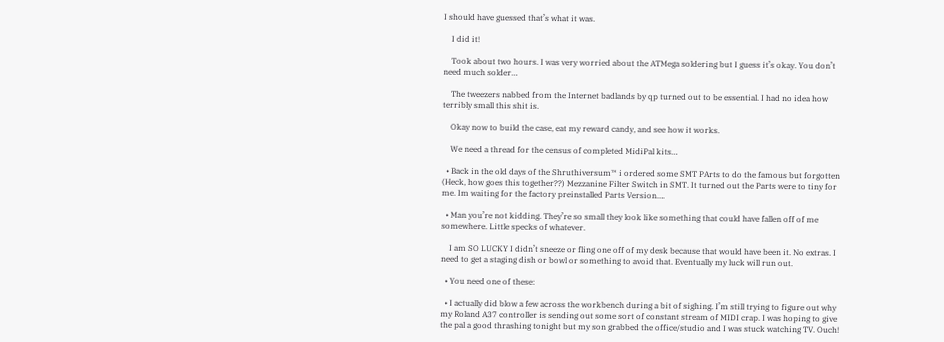I should have guessed that’s what it was.

    I did it!

    Took about two hours. I was very worried about the ATMega soldering but I guess it’s okay. You don’t need much solder…

    The tweezers nabbed from the Internet badlands by qp turned out to be essential. I had no idea how terribly small this shit is.

    Okay now to build the case, eat my reward candy, and see how it works.

    We need a thread for the census of completed MidiPal kits…

  • Back in the old days of the Shruthiversum™ i ordered some SMT PArts to do the famous but forgotten (Heck, how goes this together??) Mezzanine Filter Switch in SMT. It turned out the Parts were to tiny for me. Im waiting for the factory preinstalled Parts Version….

  • Man you’re not kidding. They’re so small they look like something that could have fallen off of me somewhere. Little specks of whatever.

    I am SO LUCKY I didn’t sneeze or fling one off of my desk because that would have been it. No extras. I need to get a staging dish or bowl or something to avoid that. Eventually my luck will run out.

  • You need one of these:

  • I actually did blow a few across the workbench during a bit of sighing. I’m still trying to figure out why my Roland A37 controller is sending out some sort of constant stream of MIDI crap. I was hoping to give the pal a good thrashing tonight but my son grabbed the office/studio and I was stuck watching TV. Ouch!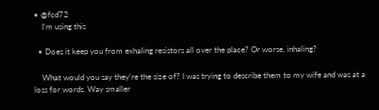• @fcd72
    I’m using this

  • Does it keep you from exhaling resistors all over the place? Or worse, inhaling?

    What would you say they’re the size of? I was trying to describe them to my wife and was at a loss for words. Way smaller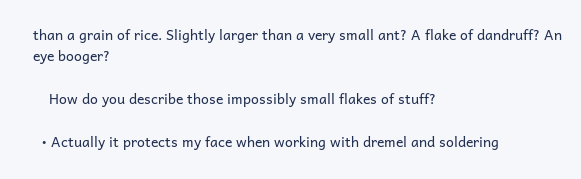than a grain of rice. Slightly larger than a very small ant? A flake of dandruff? An eye booger?

    How do you describe those impossibly small flakes of stuff?

  • Actually it protects my face when working with dremel and soldering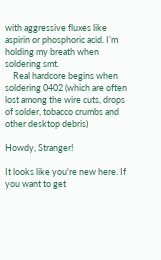with aggressive fluxes like aspirin or phosphoric acid. I’m holding my breath when soldering smt.
    Real hardcore begins when soldering 0402 (which are often lost among the wire cuts, drops of solder, tobacco crumbs and other desktop debris)

Howdy, Stranger!

It looks like you're new here. If you want to get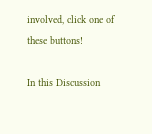involved, click one of these buttons!

In this Discussion